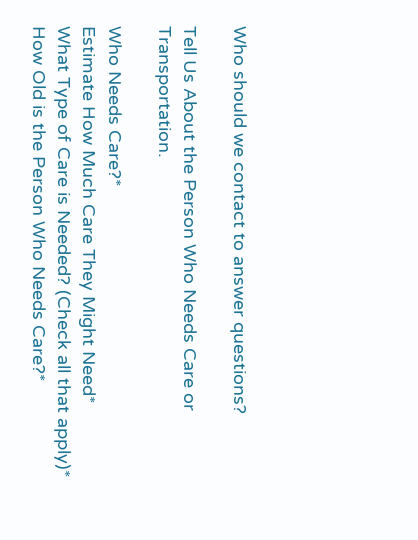Who should we contact to answer questions?

Tell Us About the Person Who Needs Care or Transportation.

Who Needs Care?*
Estimate How Much Care They Might Need*
What Type of Care is Needed? (Check all that apply)*
How Old is the Person Who Needs Care?*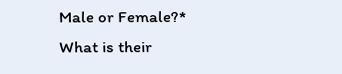Male or Female?*
What is their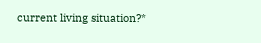current living situation?*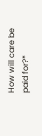How will care be paid for?*